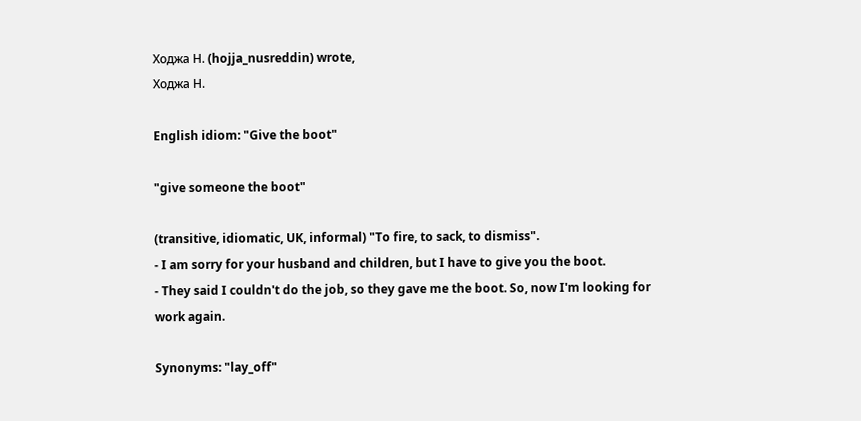Ходжа Н. (hojja_nusreddin) wrote,
Ходжа Н.

English idiom: "Give the boot"

"give someone the boot"

(transitive, idiomatic, UK, informal) "To fire, to sack, to dismiss".
- I am sorry for your husband and children, but I have to give you the boot.
- They said I couldn't do the job, so they gave me the boot. So, now I'm looking for work again.

Synonyms: "lay_off"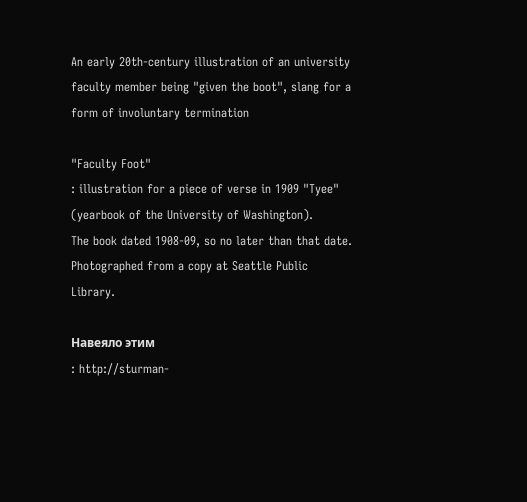An early 20th-century illustration of an university faculty member being "given the boot", slang for a form of involuntary termination

"Faculty Foot"
: illustration for a piece of verse in 1909 "Tyee" (yearbook of the University of Washington).
The book dated 1908-09, so no later than that date. Photographed from a copy at Seattle Public Library.

Навеяло этим
: http://sturman-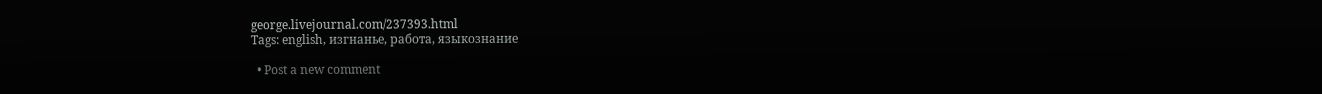george.livejournal.com/237393.html
Tags: english, изгнанье, работа, языкознание

  • Post a new comment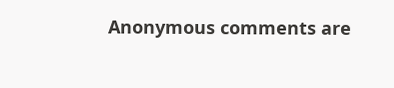Anonymous comments are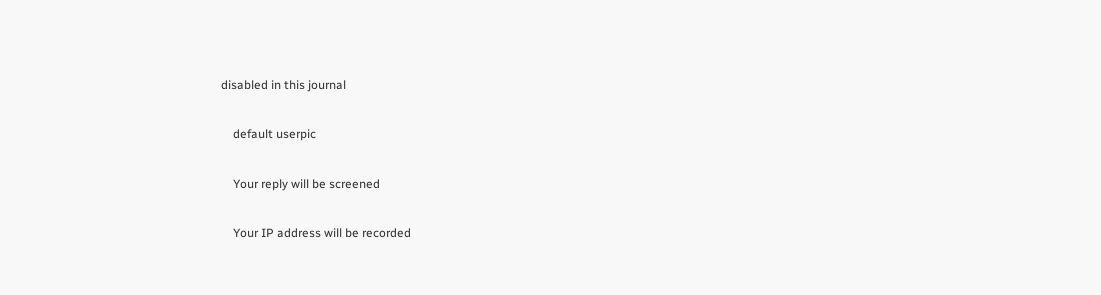disabled in this journal

    default userpic

    Your reply will be screened

    Your IP address will be recorded